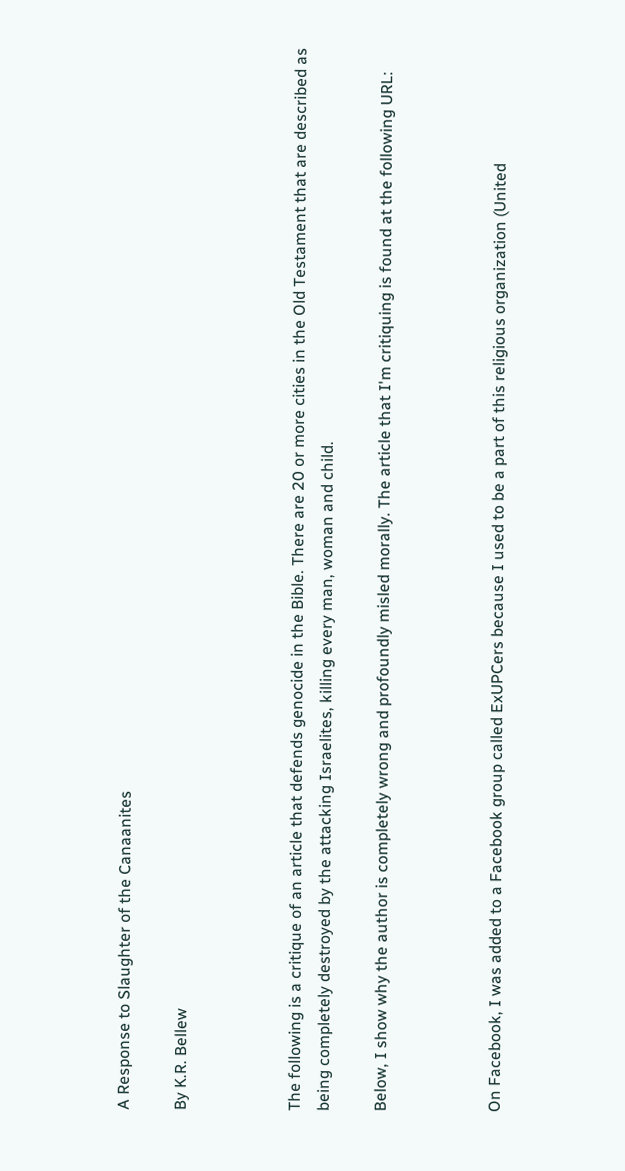A Response to Slaughter of the Canaanites

By K.R. Bellew



The following is a critique of an article that defends genocide in the Bible. There are 20 or more cities in the Old Testament that are described as being completely destroyed by the attacking Israelites, killing every man, woman and child.

Below, I show why the author is completely wrong and profoundly misled morally. The article that I'm critiquing is found at the following URL:



On Facebook, I was added to a Facebook group called ExUPCers because I used to be a part of this religious organization (United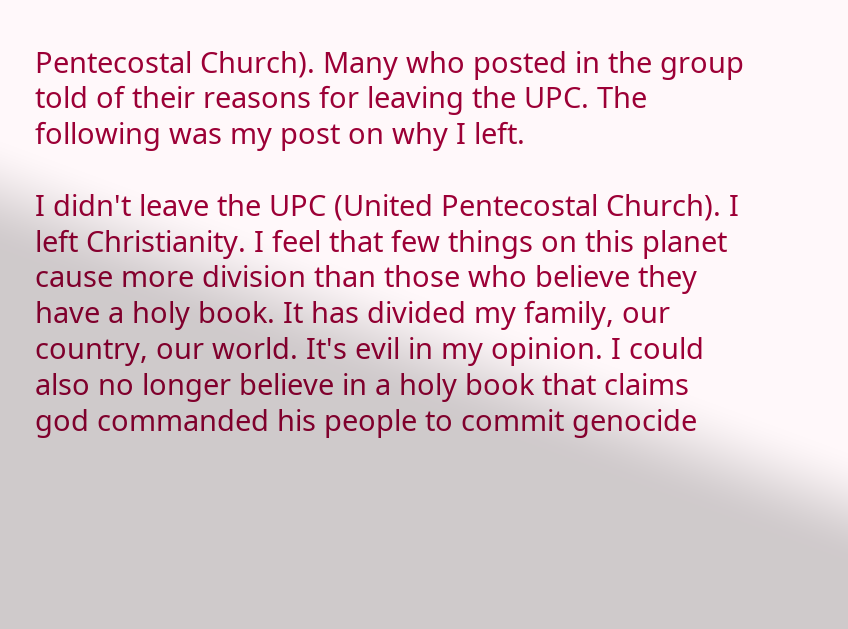Pentecostal Church). Many who posted in the group told of their reasons for leaving the UPC. The following was my post on why I left.

I didn't leave the UPC (United Pentecostal Church). I left Christianity. I feel that few things on this planet cause more division than those who believe they have a holy book. It has divided my family, our country, our world. It's evil in my opinion. I could also no longer believe in a holy book that claims god commanded his people to commit genocide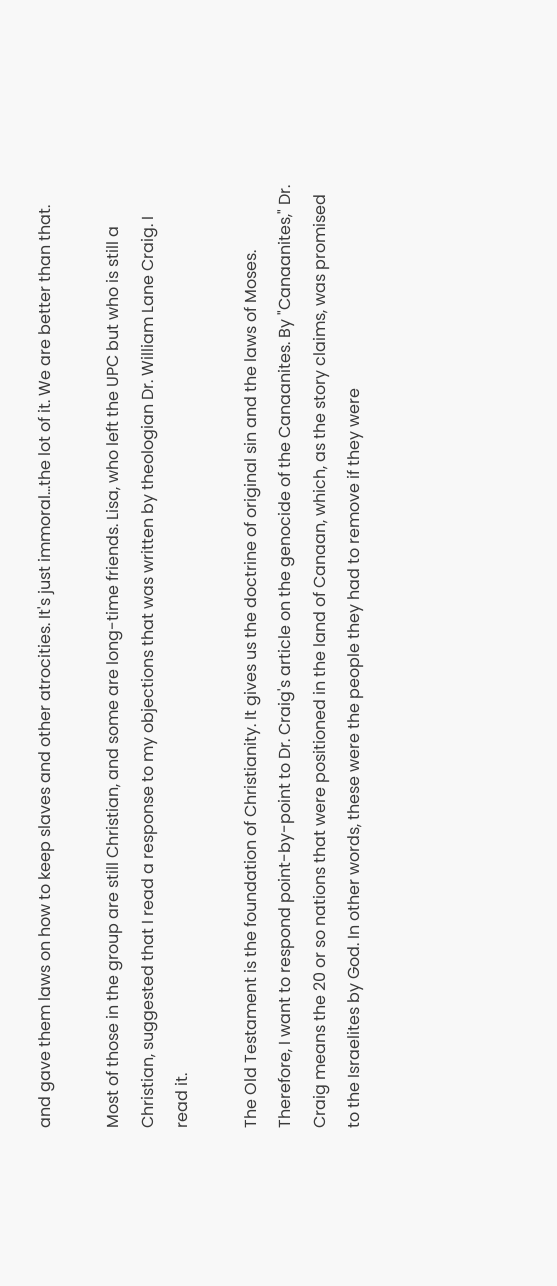and gave them laws on how to keep slaves and other atrocities. It's just immoral...the lot of it. We are better than that.

Most of those in the group are still Christian, and some are long-time friends. Lisa, who left the UPC but who is still a Christian, suggested that I read a response to my objections that was written by theologian Dr. William Lane Craig. I read it.

The Old Testament is the foundation of Christianity. It gives us the doctrine of original sin and the laws of Moses. Therefore, I want to respond point-by-point to Dr. Craig's article on the genocide of the Canaanites. By "Canaanites," Dr. Craig means the 20 or so nations that were positioned in the land of Canaan, which, as the story claims, was promised to the Israelites by God. In other words, these were the people they had to remove if they were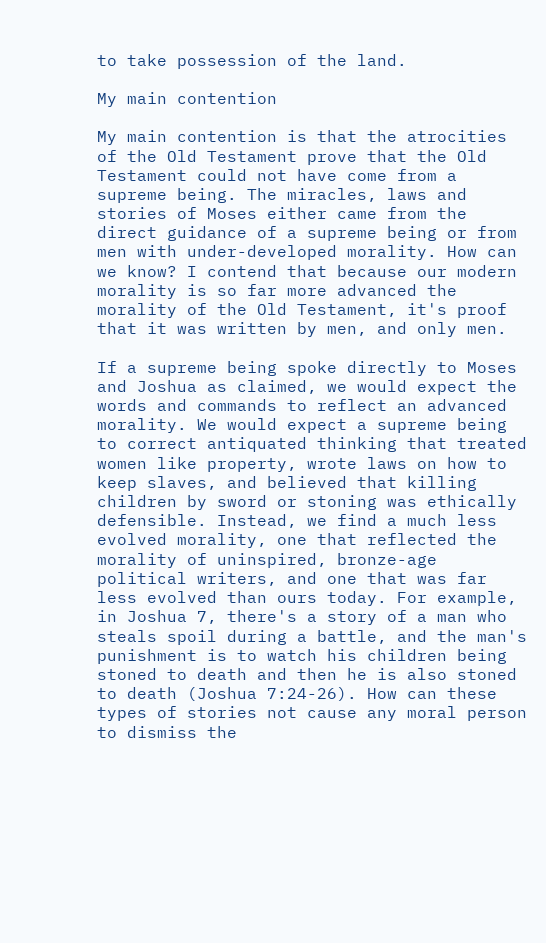to take possession of the land.

My main contention

My main contention is that the atrocities of the Old Testament prove that the Old Testament could not have come from a supreme being. The miracles, laws and stories of Moses either came from the direct guidance of a supreme being or from men with under-developed morality. How can we know? I contend that because our modern morality is so far more advanced the morality of the Old Testament, it's proof that it was written by men, and only men.

If a supreme being spoke directly to Moses and Joshua as claimed, we would expect the words and commands to reflect an advanced morality. We would expect a supreme being to correct antiquated thinking that treated women like property, wrote laws on how to keep slaves, and believed that killing children by sword or stoning was ethically defensible. Instead, we find a much less evolved morality, one that reflected the morality of uninspired, bronze-age political writers, and one that was far less evolved than ours today. For example, in Joshua 7, there's a story of a man who steals spoil during a battle, and the man's punishment is to watch his children being stoned to death and then he is also stoned to death (Joshua 7:24-26). How can these types of stories not cause any moral person to dismiss the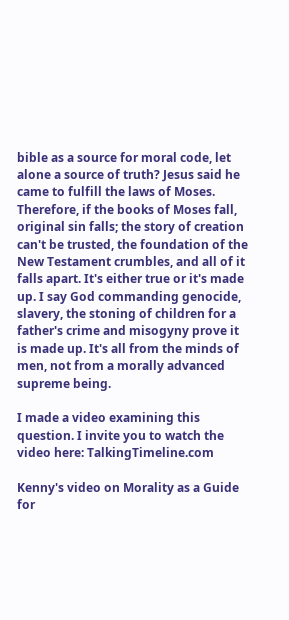bible as a source for moral code, let alone a source of truth? Jesus said he came to fulfill the laws of Moses. Therefore, if the books of Moses fall, original sin falls; the story of creation can't be trusted, the foundation of the New Testament crumbles, and all of it falls apart. It's either true or it's made up. I say God commanding genocide, slavery, the stoning of children for a father's crime and misogyny prove it is made up. It's all from the minds of men, not from a morally advanced supreme being.

I made a video examining this question. I invite you to watch the video here: TalkingTimeline.com

Kenny's video on Morality as a Guide for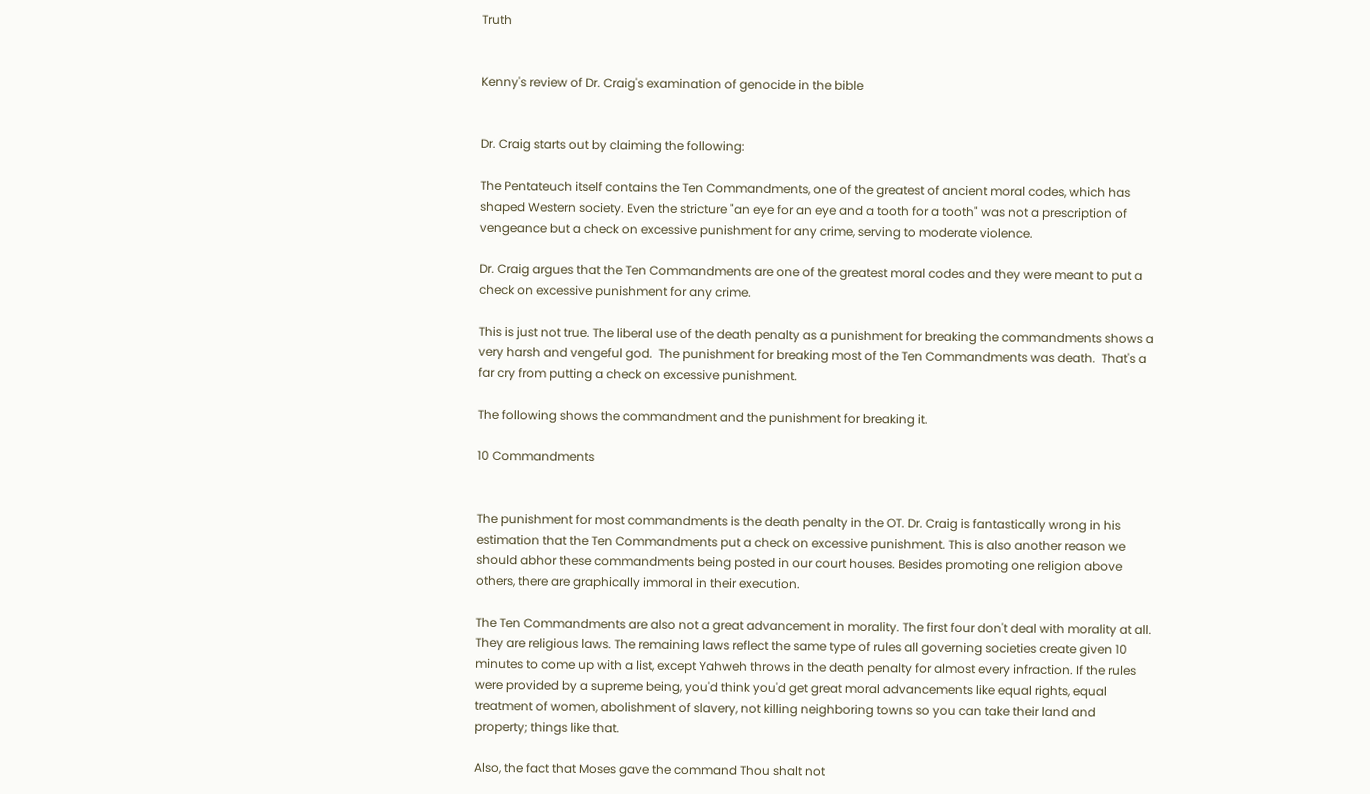Truth


Kenny's review of Dr. Craig's examination of genocide in the bible


Dr. Craig starts out by claiming the following:

The Pentateuch itself contains the Ten Commandments, one of the greatest of ancient moral codes, which has shaped Western society. Even the stricture "an eye for an eye and a tooth for a tooth" was not a prescription of vengeance but a check on excessive punishment for any crime, serving to moderate violence.

Dr. Craig argues that the Ten Commandments are one of the greatest moral codes and they were meant to put a check on excessive punishment for any crime.

This is just not true. The liberal use of the death penalty as a punishment for breaking the commandments shows a very harsh and vengeful god.  The punishment for breaking most of the Ten Commandments was death.  That's a far cry from putting a check on excessive punishment.

The following shows the commandment and the punishment for breaking it.

10 Commandments


The punishment for most commandments is the death penalty in the OT. Dr. Craig is fantastically wrong in his estimation that the Ten Commandments put a check on excessive punishment. This is also another reason we should abhor these commandments being posted in our court houses. Besides promoting one religion above others, there are graphically immoral in their execution.

The Ten Commandments are also not a great advancement in morality. The first four don't deal with morality at all. They are religious laws. The remaining laws reflect the same type of rules all governing societies create given 10 minutes to come up with a list, except Yahweh throws in the death penalty for almost every infraction. If the rules were provided by a supreme being, you'd think you'd get great moral advancements like equal rights, equal treatment of women, abolishment of slavery, not killing neighboring towns so you can take their land and property; things like that.

Also, the fact that Moses gave the command Thou shalt not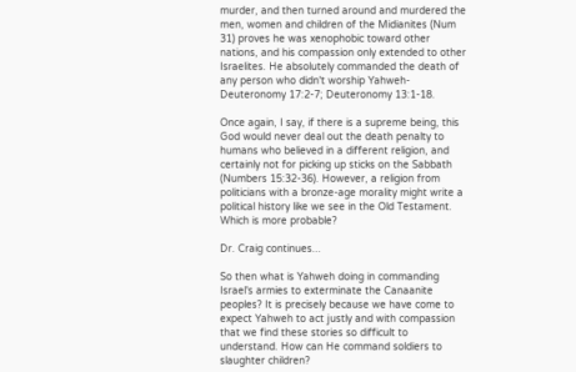murder, and then turned around and murdered the men, women and children of the Midianites (Num 31) proves he was xenophobic toward other nations, and his compassion only extended to other Israelites. He absolutely commanded the death of any person who didn't worship Yahweh- Deuteronomy 17:2-7; Deuteronomy 13:1-18.

Once again, I say, if there is a supreme being, this God would never deal out the death penalty to humans who believed in a different religion, and certainly not for picking up sticks on the Sabbath (Numbers 15:32-36). However, a religion from politicians with a bronze-age morality might write a political history like we see in the Old Testament. Which is more probable?

Dr. Craig continues...

So then what is Yahweh doing in commanding Israel's armies to exterminate the Canaanite peoples? It is precisely because we have come to expect Yahweh to act justly and with compassion that we find these stories so difficult to understand. How can He command soldiers to slaughter children?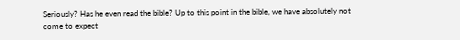Seriously? Has he even read the bible? Up to this point in the bible, we have absolutely not come to expect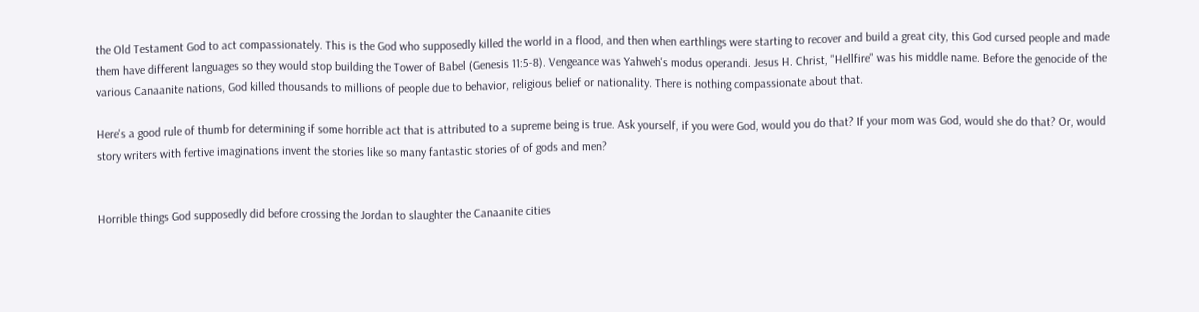the Old Testament God to act compassionately. This is the God who supposedly killed the world in a flood, and then when earthlings were starting to recover and build a great city, this God cursed people and made them have different languages so they would stop building the Tower of Babel (Genesis 11:5-8). Vengeance was Yahweh's modus operandi. Jesus H. Christ, "Hellfire" was his middle name. Before the genocide of the various Canaanite nations, God killed thousands to millions of people due to behavior, religious belief or nationality. There is nothing compassionate about that.

Here's a good rule of thumb for determining if some horrible act that is attributed to a supreme being is true. Ask yourself, if you were God, would you do that? If your mom was God, would she do that? Or, would story writers with fertive imaginations invent the stories like so many fantastic stories of of gods and men?


Horrible things God supposedly did before crossing the Jordan to slaughter the Canaanite cities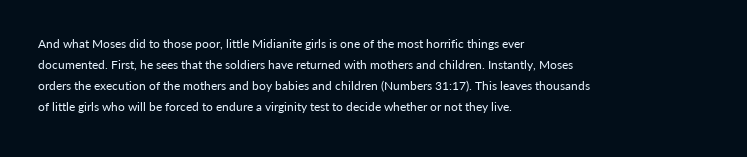And what Moses did to those poor, little Midianite girls is one of the most horrific things ever documented. First, he sees that the soldiers have returned with mothers and children. Instantly, Moses orders the execution of the mothers and boy babies and children (Numbers 31:17). This leaves thousands of little girls who will be forced to endure a virginity test to decide whether or not they live.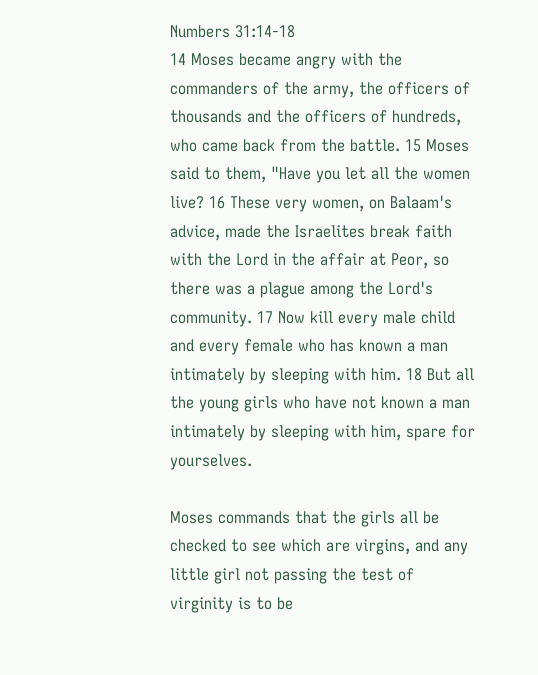Numbers 31:14-18
14 Moses became angry with the commanders of the army, the officers of thousands and the officers of hundreds, who came back from the battle. 15 Moses said to them, "Have you let all the women live? 16 These very women, on Balaam's advice, made the Israelites break faith with the Lord in the affair at Peor, so there was a plague among the Lord's community. 17 Now kill every male child and every female who has known a man intimately by sleeping with him. 18 But all the young girls who have not known a man intimately by sleeping with him, spare for yourselves.

Moses commands that the girls all be checked to see which are virgins, and any little girl not passing the test of virginity is to be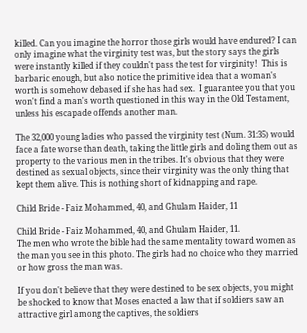killed. Can you imagine the horror those girls would have endured? I can only imagine what the virginity test was, but the story says the girls were instantly killed if they couldn't pass the test for virginity!  This is barbaric enough, but also notice the primitive idea that a woman's worth is somehow debased if she has had sex.  I guarantee you that you won't find a man's worth questioned in this way in the Old Testament, unless his escapade offends another man.

The 32,000 young ladies who passed the virginity test (Num. 31:35) would face a fate worse than death, taking the little girls and doling them out as property to the various men in the tribes. It's obvious that they were destined as sexual objects, since their virginity was the only thing that kept them alive. This is nothing short of kidnapping and rape.

Child Bride - Faiz Mohammed, 40, and Ghulam Haider, 11

Child Bride - Faiz Mohammed, 40, and Ghulam Haider, 11.
The men who wrote the bible had the same mentality toward women as the man you see in this photo. The girls had no choice who they married or how gross the man was.

If you don't believe that they were destined to be sex objects, you might be shocked to know that Moses enacted a law that if soldiers saw an attractive girl among the captives, the soldiers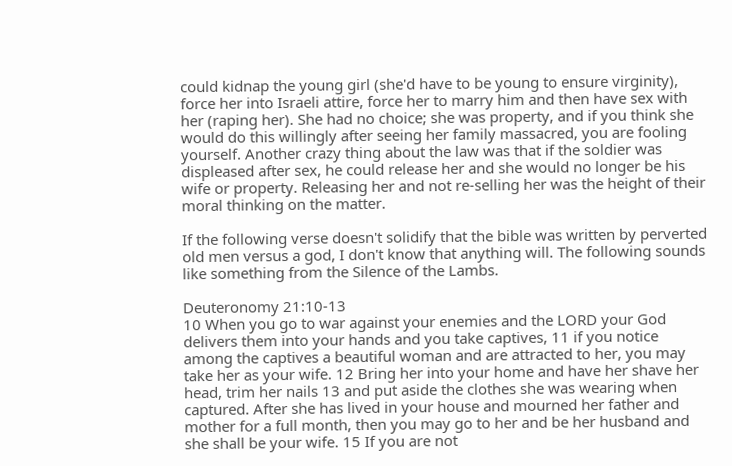could kidnap the young girl (she'd have to be young to ensure virginity), force her into Israeli attire, force her to marry him and then have sex with her (raping her). She had no choice; she was property, and if you think she would do this willingly after seeing her family massacred, you are fooling yourself. Another crazy thing about the law was that if the soldier was displeased after sex, he could release her and she would no longer be his wife or property. Releasing her and not re-selling her was the height of their moral thinking on the matter.

If the following verse doesn't solidify that the bible was written by perverted old men versus a god, I don't know that anything will. The following sounds like something from the Silence of the Lambs.

Deuteronomy 21:10-13
10 When you go to war against your enemies and the LORD your God delivers them into your hands and you take captives, 11 if you notice among the captives a beautiful woman and are attracted to her, you may take her as your wife. 12 Bring her into your home and have her shave her head, trim her nails 13 and put aside the clothes she was wearing when captured. After she has lived in your house and mourned her father and mother for a full month, then you may go to her and be her husband and she shall be your wife. 15 If you are not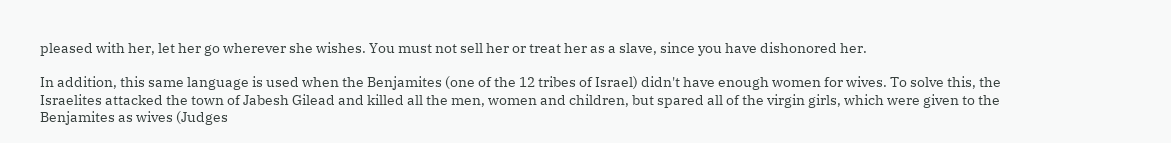pleased with her, let her go wherever she wishes. You must not sell her or treat her as a slave, since you have dishonored her.

In addition, this same language is used when the Benjamites (one of the 12 tribes of Israel) didn't have enough women for wives. To solve this, the Israelites attacked the town of Jabesh Gilead and killed all the men, women and children, but spared all of the virgin girls, which were given to the Benjamites as wives (Judges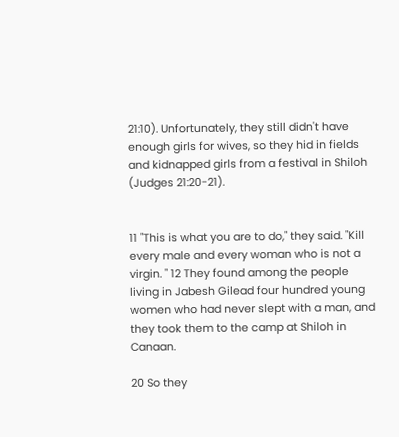21:10). Unfortunately, they still didn't have enough girls for wives, so they hid in fields and kidnapped girls from a festival in Shiloh (Judges 21:20-21).


11 "This is what you are to do," they said. "Kill every male and every woman who is not a virgin. " 12 They found among the people living in Jabesh Gilead four hundred young women who had never slept with a man, and they took them to the camp at Shiloh in Canaan.

20 So they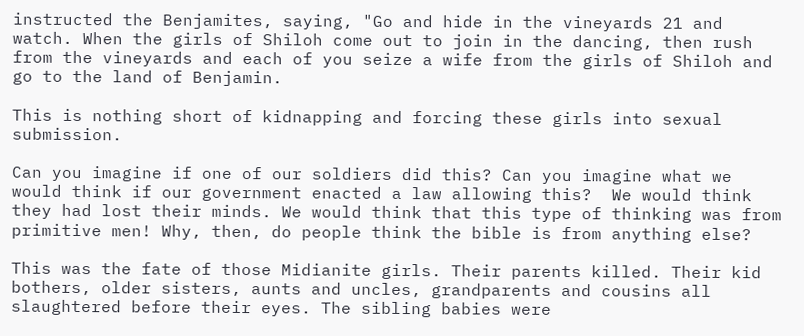instructed the Benjamites, saying, "Go and hide in the vineyards 21 and watch. When the girls of Shiloh come out to join in the dancing, then rush from the vineyards and each of you seize a wife from the girls of Shiloh and go to the land of Benjamin.

This is nothing short of kidnapping and forcing these girls into sexual submission.

Can you imagine if one of our soldiers did this? Can you imagine what we would think if our government enacted a law allowing this?  We would think they had lost their minds. We would think that this type of thinking was from primitive men! Why, then, do people think the bible is from anything else?

This was the fate of those Midianite girls. Their parents killed. Their kid bothers, older sisters, aunts and uncles, grandparents and cousins all slaughtered before their eyes. The sibling babies were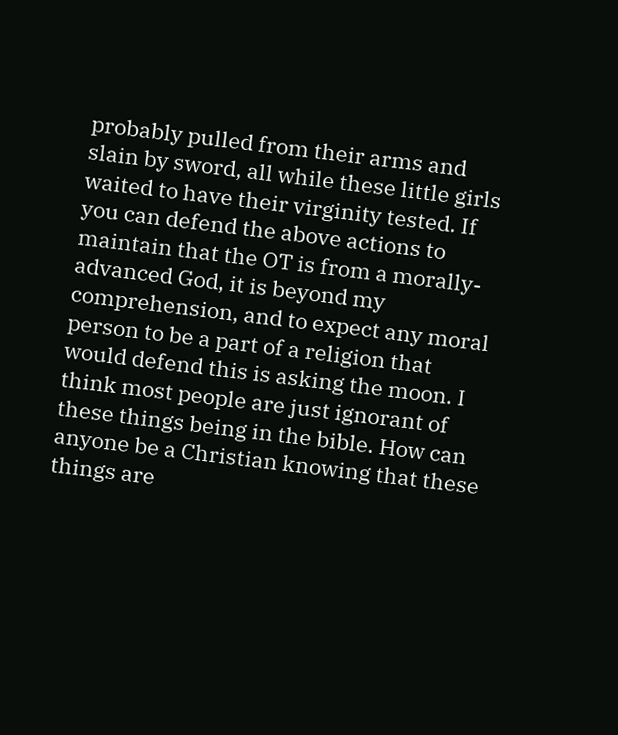probably pulled from their arms and slain by sword, all while these little girls waited to have their virginity tested. If you can defend the above actions to maintain that the OT is from a morally-advanced God, it is beyond my comprehension, and to expect any moral person to be a part of a religion that would defend this is asking the moon. I think most people are just ignorant of these things being in the bible. How can anyone be a Christian knowing that these things are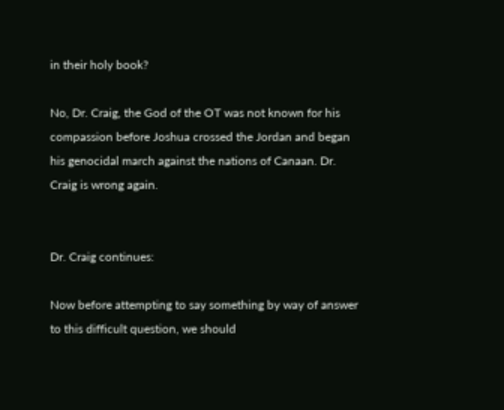in their holy book?

No, Dr. Craig, the God of the OT was not known for his compassion before Joshua crossed the Jordan and began his genocidal march against the nations of Canaan. Dr. Craig is wrong again.


Dr. Craig continues:

Now before attempting to say something by way of answer to this difficult question, we should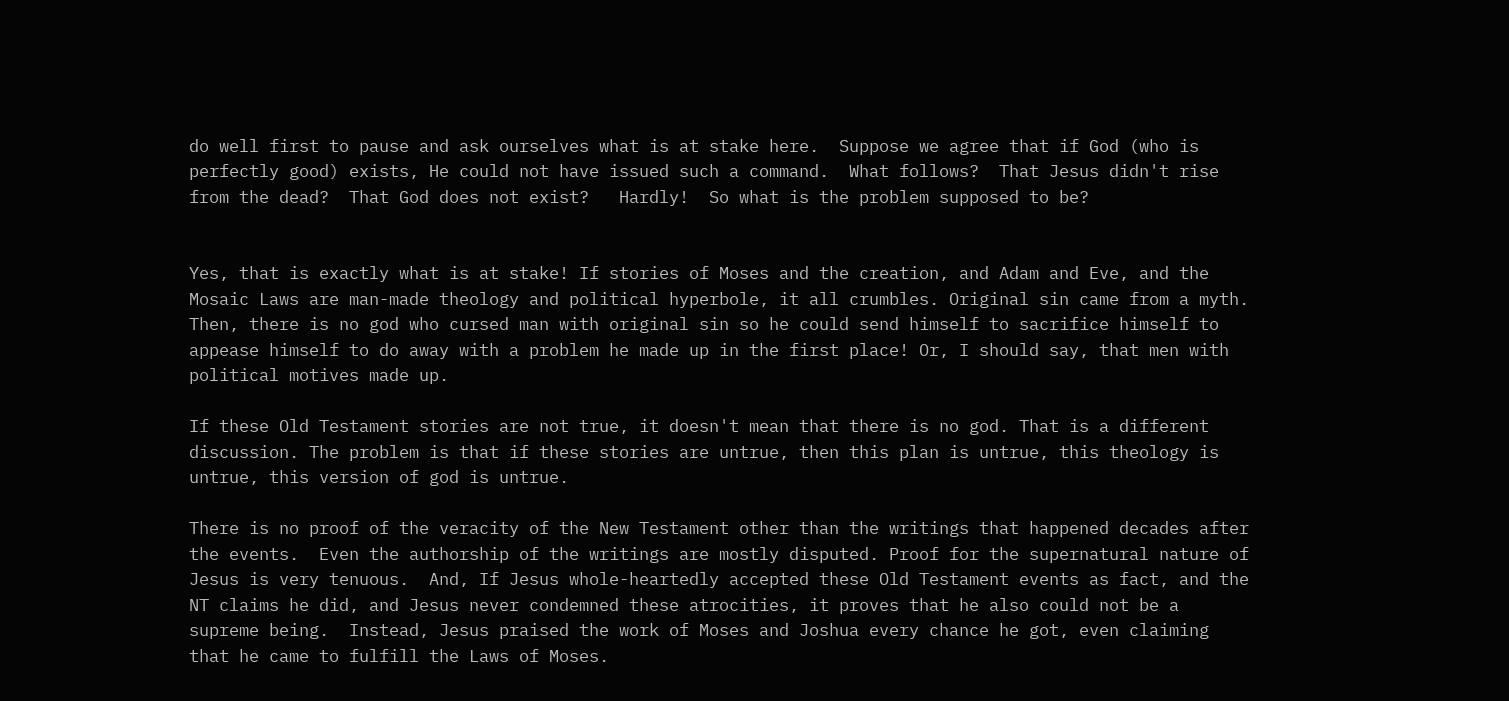do well first to pause and ask ourselves what is at stake here.  Suppose we agree that if God (who is perfectly good) exists, He could not have issued such a command.  What follows?  That Jesus didn't rise from the dead?  That God does not exist?   Hardly!  So what is the problem supposed to be?


Yes, that is exactly what is at stake! If stories of Moses and the creation, and Adam and Eve, and the Mosaic Laws are man-made theology and political hyperbole, it all crumbles. Original sin came from a myth. Then, there is no god who cursed man with original sin so he could send himself to sacrifice himself to appease himself to do away with a problem he made up in the first place! Or, I should say, that men with political motives made up.

If these Old Testament stories are not true, it doesn't mean that there is no god. That is a different discussion. The problem is that if these stories are untrue, then this plan is untrue, this theology is untrue, this version of god is untrue.

There is no proof of the veracity of the New Testament other than the writings that happened decades after the events.  Even the authorship of the writings are mostly disputed. Proof for the supernatural nature of Jesus is very tenuous.  And, If Jesus whole-heartedly accepted these Old Testament events as fact, and the NT claims he did, and Jesus never condemned these atrocities, it proves that he also could not be a supreme being.  Instead, Jesus praised the work of Moses and Joshua every chance he got, even claiming that he came to fulfill the Laws of Moses.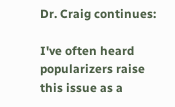Dr. Craig continues:

I've often heard popularizers raise this issue as a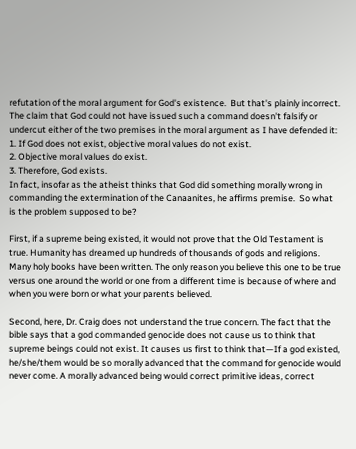refutation of the moral argument for God's existence.  But that's plainly incorrect.  The claim that God could not have issued such a command doesn't falsify or undercut either of the two premises in the moral argument as I have defended it:
1. If God does not exist, objective moral values do not exist.
2. Objective moral values do exist.
3. Therefore, God exists.
In fact, insofar as the atheist thinks that God did something morally wrong in commanding the extermination of the Canaanites, he affirms premise.  So what is the problem supposed to be?

First, if a supreme being existed, it would not prove that the Old Testament is true. Humanity has dreamed up hundreds of thousands of gods and religions. Many holy books have been written. The only reason you believe this one to be true versus one around the world or one from a different time is because of where and when you were born or what your parents believed.

Second, here, Dr. Craig does not understand the true concern. The fact that the bible says that a god commanded genocide does not cause us to think that supreme beings could not exist. It causes us first to think that—If a god existed, he/she/them would be so morally advanced that the command for genocide would never come. A morally advanced being would correct primitive ideas, correct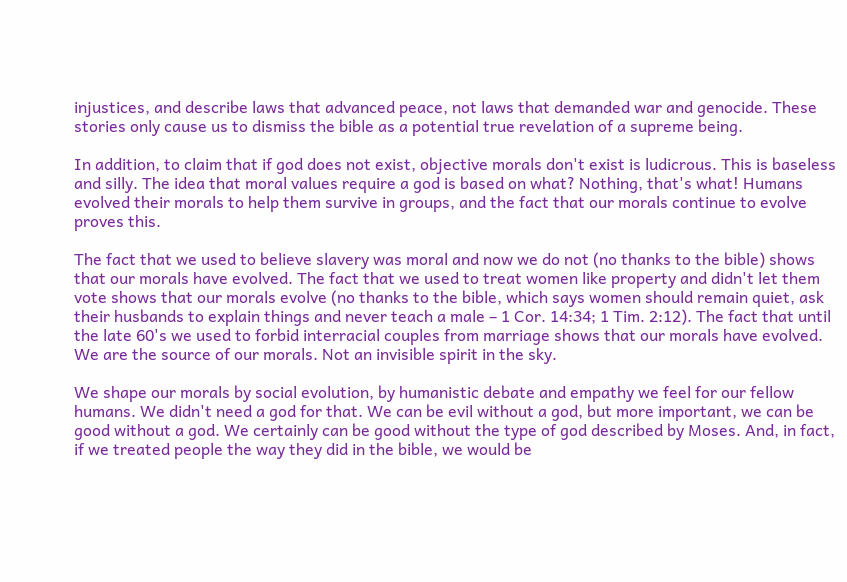injustices, and describe laws that advanced peace, not laws that demanded war and genocide. These stories only cause us to dismiss the bible as a potential true revelation of a supreme being.

In addition, to claim that if god does not exist, objective morals don't exist is ludicrous. This is baseless and silly. The idea that moral values require a god is based on what? Nothing, that's what! Humans evolved their morals to help them survive in groups, and the fact that our morals continue to evolve proves this.

The fact that we used to believe slavery was moral and now we do not (no thanks to the bible) shows that our morals have evolved. The fact that we used to treat women like property and didn't let them vote shows that our morals evolve (no thanks to the bible, which says women should remain quiet, ask their husbands to explain things and never teach a male – 1 Cor. 14:34; 1 Tim. 2:12). The fact that until the late 60's we used to forbid interracial couples from marriage shows that our morals have evolved. We are the source of our morals. Not an invisible spirit in the sky.

We shape our morals by social evolution, by humanistic debate and empathy we feel for our fellow humans. We didn't need a god for that. We can be evil without a god, but more important, we can be good without a god. We certainly can be good without the type of god described by Moses. And, in fact, if we treated people the way they did in the bible, we would be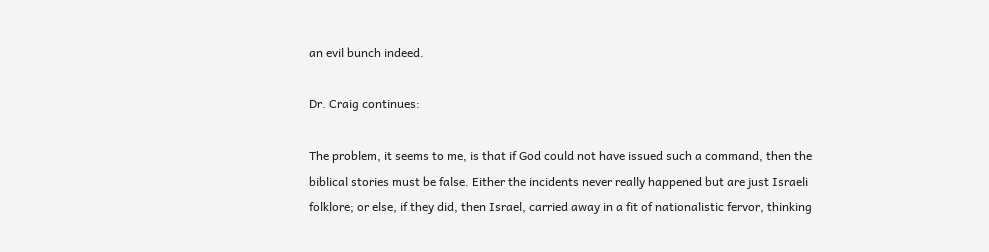an evil bunch indeed.

Dr. Craig continues:

The problem, it seems to me, is that if God could not have issued such a command, then the biblical stories must be false. Either the incidents never really happened but are just Israeli folklore; or else, if they did, then Israel, carried away in a fit of nationalistic fervor, thinking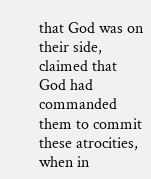that God was on their side, claimed that God had commanded them to commit these atrocities, when in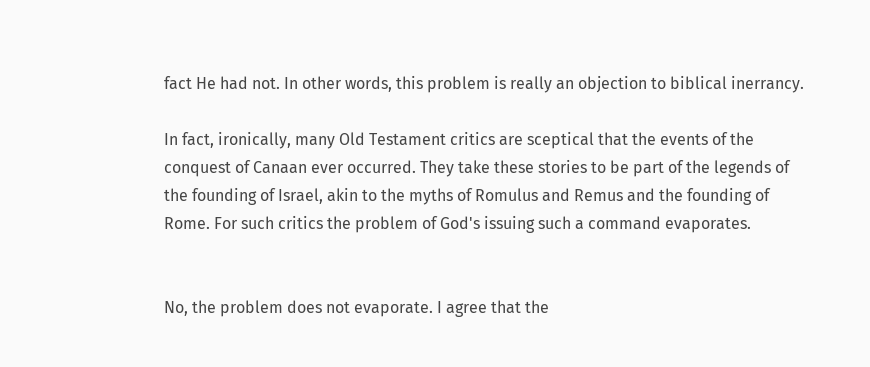fact He had not. In other words, this problem is really an objection to biblical inerrancy.

In fact, ironically, many Old Testament critics are sceptical that the events of the conquest of Canaan ever occurred. They take these stories to be part of the legends of the founding of Israel, akin to the myths of Romulus and Remus and the founding of Rome. For such critics the problem of God's issuing such a command evaporates.


No, the problem does not evaporate. I agree that the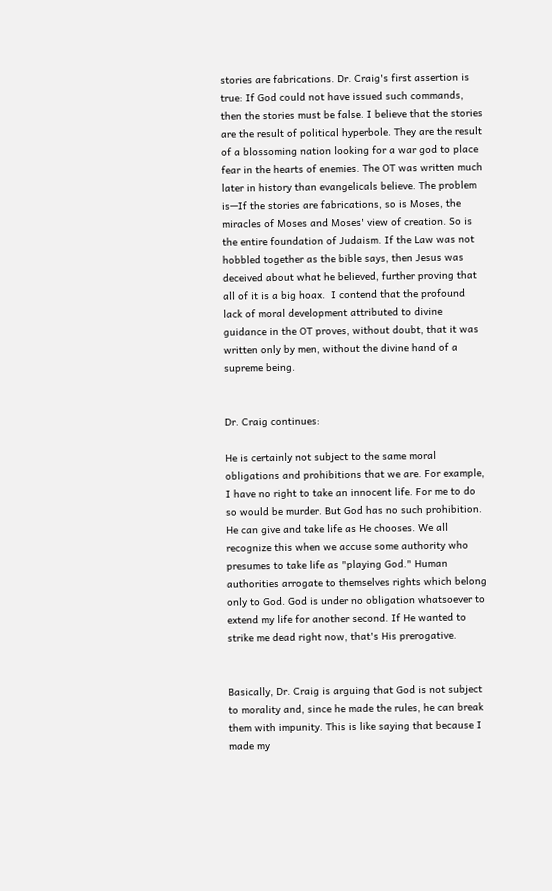stories are fabrications. Dr. Craig's first assertion is true: If God could not have issued such commands, then the stories must be false. I believe that the stories are the result of political hyperbole. They are the result of a blossoming nation looking for a war god to place fear in the hearts of enemies. The OT was written much later in history than evangelicals believe. The problem is—If the stories are fabrications, so is Moses, the miracles of Moses and Moses' view of creation. So is the entire foundation of Judaism. If the Law was not hobbled together as the bible says, then Jesus was deceived about what he believed, further proving that all of it is a big hoax.  I contend that the profound lack of moral development attributed to divine guidance in the OT proves, without doubt, that it was written only by men, without the divine hand of a supreme being.


Dr. Craig continues:

He is certainly not subject to the same moral obligations and prohibitions that we are. For example, I have no right to take an innocent life. For me to do so would be murder. But God has no such prohibition. He can give and take life as He chooses. We all recognize this when we accuse some authority who presumes to take life as "playing God." Human authorities arrogate to themselves rights which belong only to God. God is under no obligation whatsoever to extend my life for another second. If He wanted to strike me dead right now, that's His prerogative.


Basically, Dr. Craig is arguing that God is not subject to morality and, since he made the rules, he can break them with impunity. This is like saying that because I made my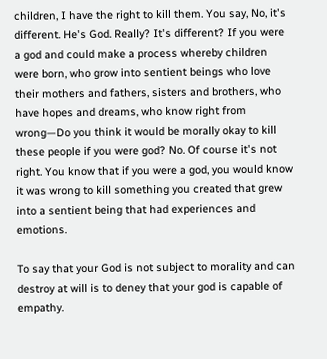children, I have the right to kill them. You say, No, it's different. He's God. Really? It's different? If you were a god and could make a process whereby children were born, who grow into sentient beings who love their mothers and fathers, sisters and brothers, who have hopes and dreams, who know right from wrong—Do you think it would be morally okay to kill these people if you were god? No. Of course it's not right. You know that if you were a god, you would know it was wrong to kill something you created that grew into a sentient being that had experiences and emotions.

To say that your God is not subject to morality and can destroy at will is to deney that your god is capable of empathy.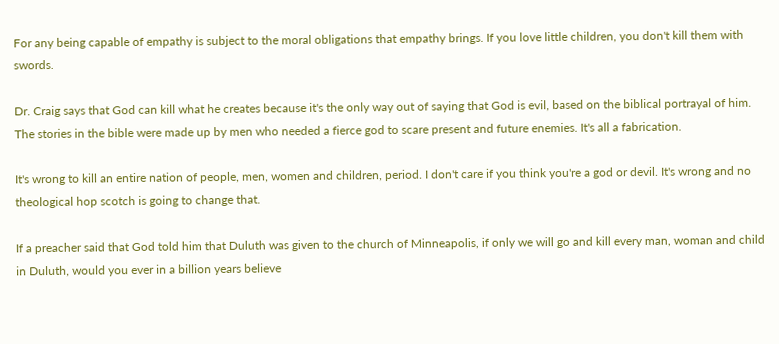For any being capable of empathy is subject to the moral obligations that empathy brings. If you love little children, you don't kill them with swords.

Dr. Craig says that God can kill what he creates because it's the only way out of saying that God is evil, based on the biblical portrayal of him. The stories in the bible were made up by men who needed a fierce god to scare present and future enemies. It's all a fabrication.

It's wrong to kill an entire nation of people, men, women and children, period. I don't care if you think you're a god or devil. It's wrong and no theological hop scotch is going to change that.

If a preacher said that God told him that Duluth was given to the church of Minneapolis, if only we will go and kill every man, woman and child in Duluth, would you ever in a billion years believe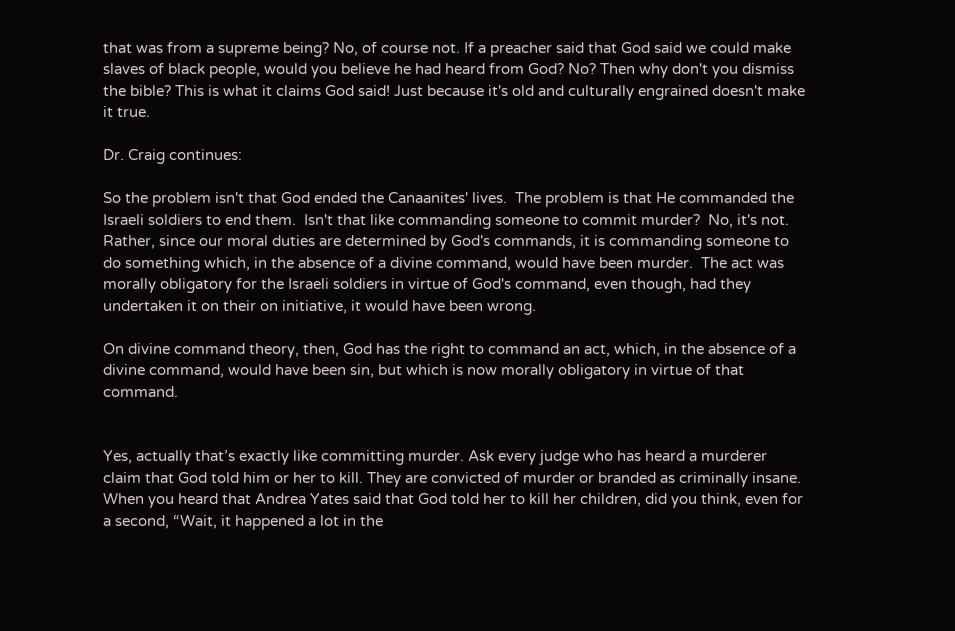that was from a supreme being? No, of course not. If a preacher said that God said we could make slaves of black people, would you believe he had heard from God? No? Then why don't you dismiss the bible? This is what it claims God said! Just because it's old and culturally engrained doesn't make it true.

Dr. Craig continues:

So the problem isn't that God ended the Canaanites' lives.  The problem is that He commanded the Israeli soldiers to end them.  Isn't that like commanding someone to commit murder?  No, it's not.  Rather, since our moral duties are determined by God's commands, it is commanding someone to do something which, in the absence of a divine command, would have been murder.  The act was morally obligatory for the Israeli soldiers in virtue of God's command, even though, had they undertaken it on their on initiative, it would have been wrong.

On divine command theory, then, God has the right to command an act, which, in the absence of a divine command, would have been sin, but which is now morally obligatory in virtue of that command.


Yes, actually that’s exactly like committing murder. Ask every judge who has heard a murderer claim that God told him or her to kill. They are convicted of murder or branded as criminally insane.  When you heard that Andrea Yates said that God told her to kill her children, did you think, even for a second, “Wait, it happened a lot in the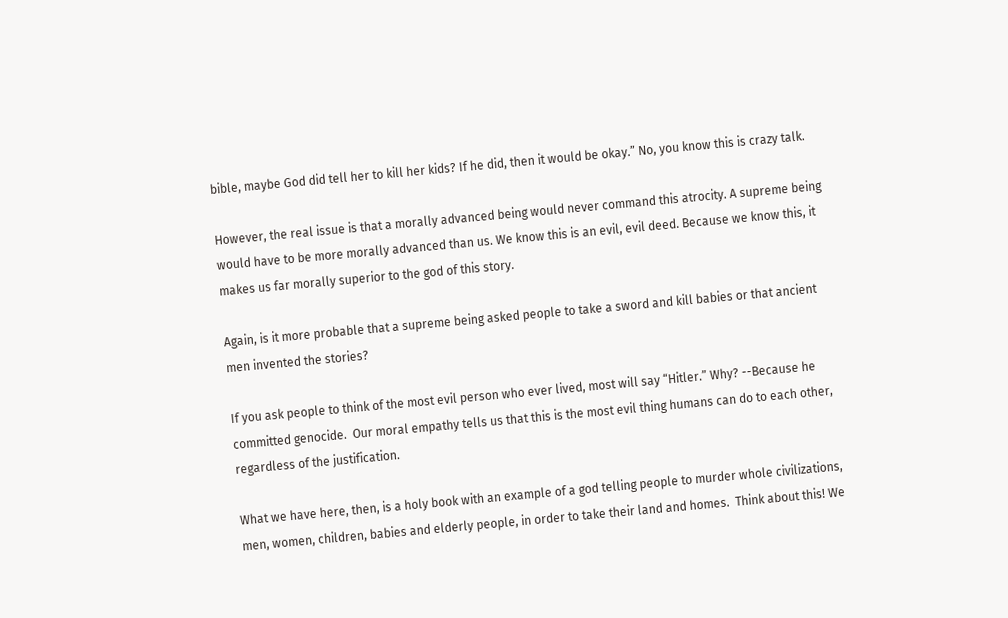bible, maybe God did tell her to kill her kids? If he did, then it would be okay.” No, you know this is crazy talk.

However, the real issue is that a morally advanced being would never command this atrocity. A supreme being would have to be more morally advanced than us. We know this is an evil, evil deed. Because we know this, it makes us far morally superior to the god of this story.

Again, is it more probable that a supreme being asked people to take a sword and kill babies or that ancient men invented the stories?

If you ask people to think of the most evil person who ever lived, most will say “Hitler.” Why? --Because he committed genocide.  Our moral empathy tells us that this is the most evil thing humans can do to each other, regardless of the justification.

What we have here, then, is a holy book with an example of a god telling people to murder whole civilizations, men, women, children, babies and elderly people, in order to take their land and homes.  Think about this! We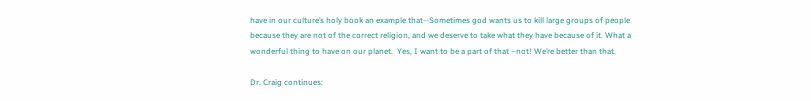have in our culture’s holy book an example that--Sometimes god wants us to kill large groups of people because they are not of the correct religion, and we deserve to take what they have because of it. What a wonderful thing to have on our planet.  Yes, I want to be a part of that –not! We’re better than that.

Dr. Craig continues: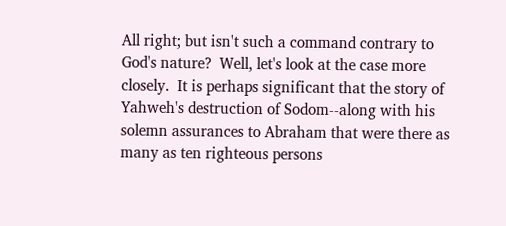All right; but isn't such a command contrary to God's nature?  Well, let's look at the case more closely.  It is perhaps significant that the story of Yahweh's destruction of Sodom--along with his solemn assurances to Abraham that were there as many as ten righteous persons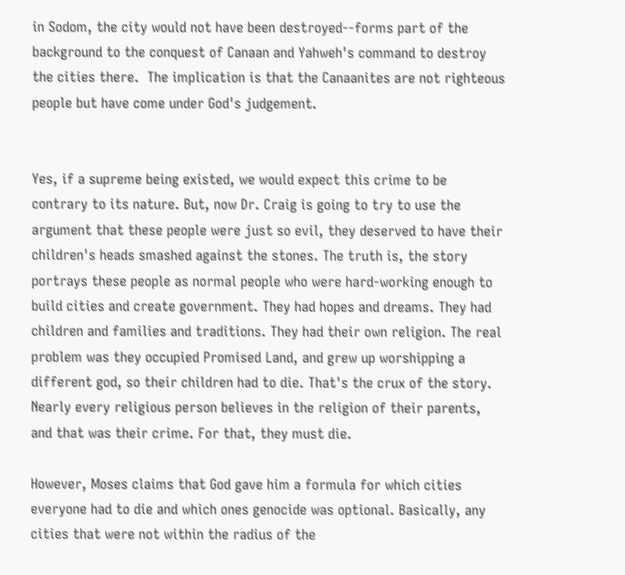in Sodom, the city would not have been destroyed--forms part of the background to the conquest of Canaan and Yahweh's command to destroy the cities there.  The implication is that the Canaanites are not righteous people but have come under God's judgement.


Yes, if a supreme being existed, we would expect this crime to be contrary to its nature. But, now Dr. Craig is going to try to use the argument that these people were just so evil, they deserved to have their children's heads smashed against the stones. The truth is, the story portrays these people as normal people who were hard-working enough to build cities and create government. They had hopes and dreams. They had children and families and traditions. They had their own religion. The real problem was they occupied Promised Land, and grew up worshipping a different god, so their children had to die. That's the crux of the story. Nearly every religious person believes in the religion of their parents, and that was their crime. For that, they must die.

However, Moses claims that God gave him a formula for which cities everyone had to die and which ones genocide was optional. Basically, any cities that were not within the radius of the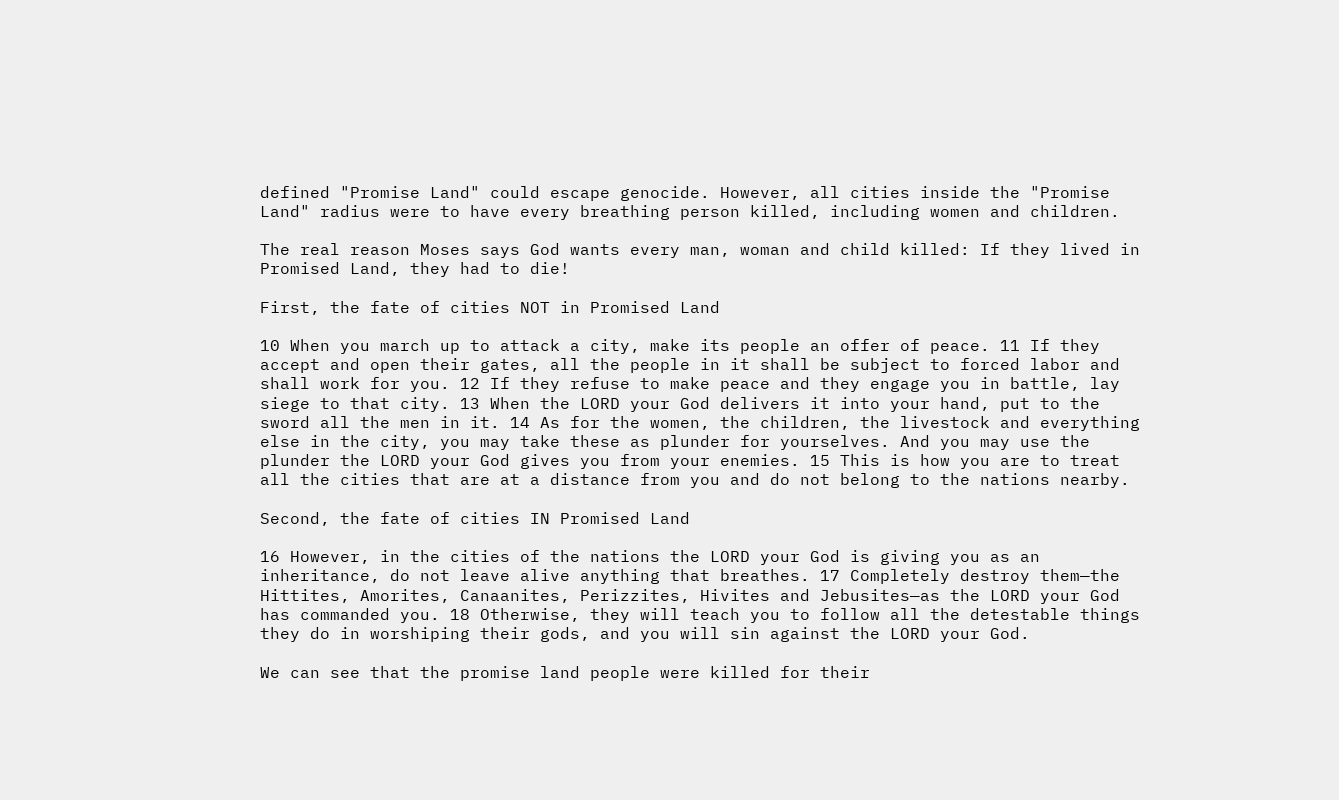defined "Promise Land" could escape genocide. However, all cities inside the "Promise Land" radius were to have every breathing person killed, including women and children.

The real reason Moses says God wants every man, woman and child killed: If they lived in Promised Land, they had to die!

First, the fate of cities NOT in Promised Land

10 When you march up to attack a city, make its people an offer of peace. 11 If they accept and open their gates, all the people in it shall be subject to forced labor and shall work for you. 12 If they refuse to make peace and they engage you in battle, lay siege to that city. 13 When the LORD your God delivers it into your hand, put to the sword all the men in it. 14 As for the women, the children, the livestock and everything else in the city, you may take these as plunder for yourselves. And you may use the plunder the LORD your God gives you from your enemies. 15 This is how you are to treat all the cities that are at a distance from you and do not belong to the nations nearby.

Second, the fate of cities IN Promised Land

16 However, in the cities of the nations the LORD your God is giving you as an inheritance, do not leave alive anything that breathes. 17 Completely destroy them—the Hittites, Amorites, Canaanites, Perizzites, Hivites and Jebusites—as the LORD your God has commanded you. 18 Otherwise, they will teach you to follow all the detestable things they do in worshiping their gods, and you will sin against the LORD your God.

We can see that the promise land people were killed for their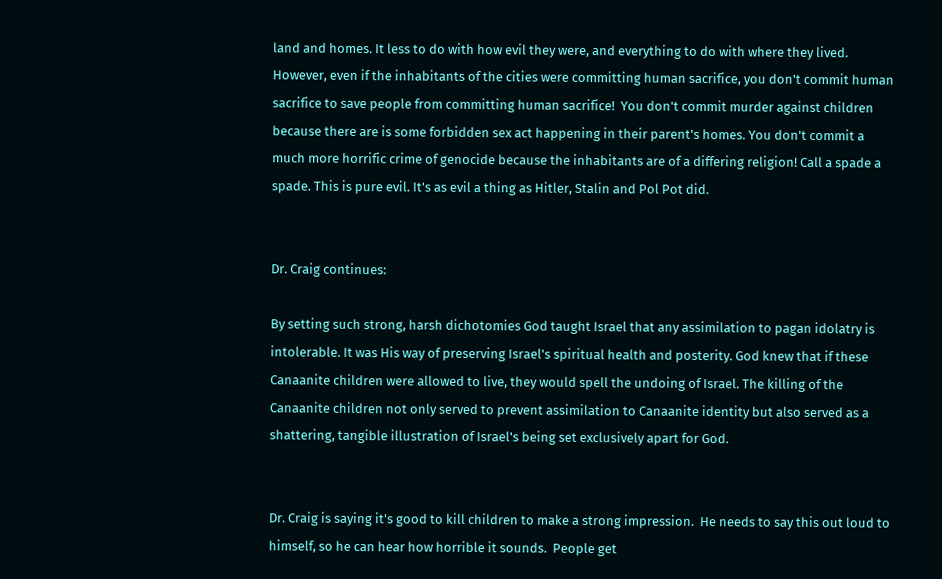land and homes. It less to do with how evil they were, and everything to do with where they lived. However, even if the inhabitants of the cities were committing human sacrifice, you don't commit human sacrifice to save people from committing human sacrifice!  You don't commit murder against children because there are is some forbidden sex act happening in their parent's homes. You don't commit a much more horrific crime of genocide because the inhabitants are of a differing religion! Call a spade a spade. This is pure evil. It's as evil a thing as Hitler, Stalin and Pol Pot did.


Dr. Craig continues:

By setting such strong, harsh dichotomies God taught Israel that any assimilation to pagan idolatry is intolerable. It was His way of preserving Israel's spiritual health and posterity. God knew that if these Canaanite children were allowed to live, they would spell the undoing of Israel. The killing of the Canaanite children not only served to prevent assimilation to Canaanite identity but also served as a shattering, tangible illustration of Israel's being set exclusively apart for God.


Dr. Craig is saying it's good to kill children to make a strong impression.  He needs to say this out loud to himself, so he can hear how horrible it sounds.  People get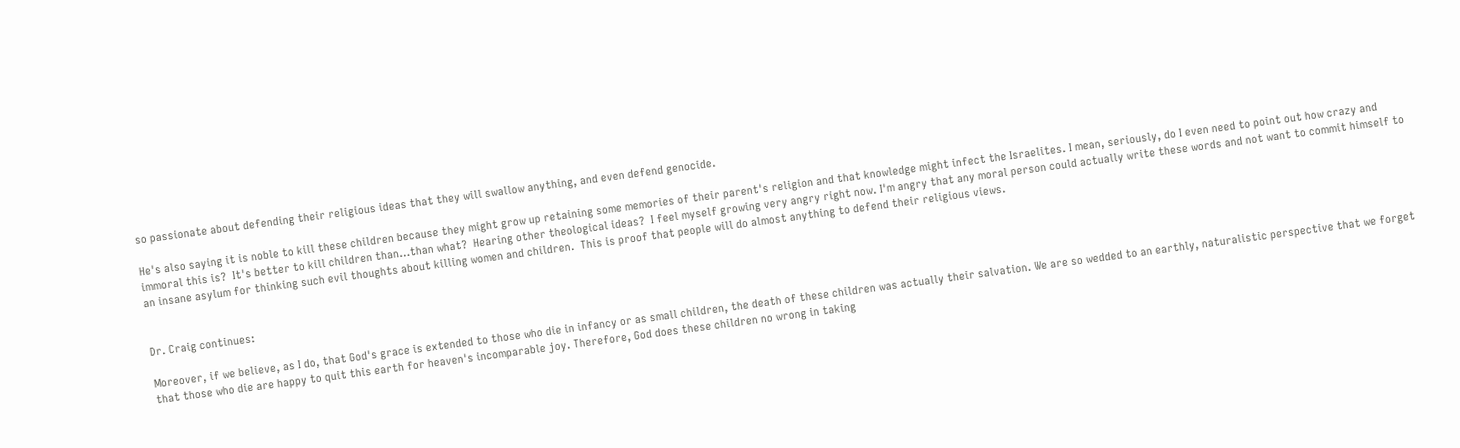so passionate about defending their religious ideas that they will swallow anything, and even defend genocide.

He's also saying it is noble to kill these children because they might grow up retaining some memories of their parent's religion and that knowledge might infect the Israelites. I mean, seriously, do I even need to point out how crazy and immoral this is?  It's better to kill children than…than what?  Hearing other theological ideas?  I feel myself growing very angry right now. I'm angry that any moral person could actually write these words and not want to commit himself to an insane asylum for thinking such evil thoughts about killing women and children.  This is proof that people will do almost anything to defend their religious views.


Dr. Craig continues:

Moreover, if we believe, as I do, that God's grace is extended to those who die in infancy or as small children, the death of these children was actually their salvation. We are so wedded to an earthly, naturalistic perspective that we forget that those who die are happy to quit this earth for heaven's incomparable joy. Therefore, God does these children no wrong in taking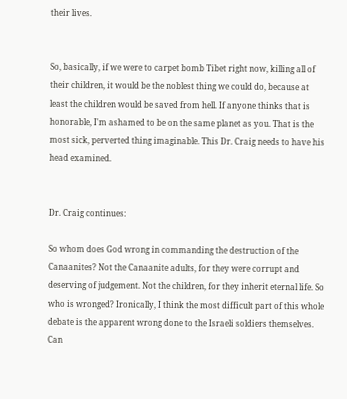their lives.


So, basically, if we were to carpet bomb Tibet right now, killing all of their children, it would be the noblest thing we could do, because at least the children would be saved from hell. If anyone thinks that is honorable, I'm ashamed to be on the same planet as you. That is the most sick, perverted thing imaginable. This Dr. Craig needs to have his head examined.


Dr. Craig continues:

So whom does God wrong in commanding the destruction of the Canaanites? Not the Canaanite adults, for they were corrupt and deserving of judgement. Not the children, for they inherit eternal life. So who is wronged? Ironically, I think the most difficult part of this whole debate is the apparent wrong done to the Israeli soldiers themselves. Can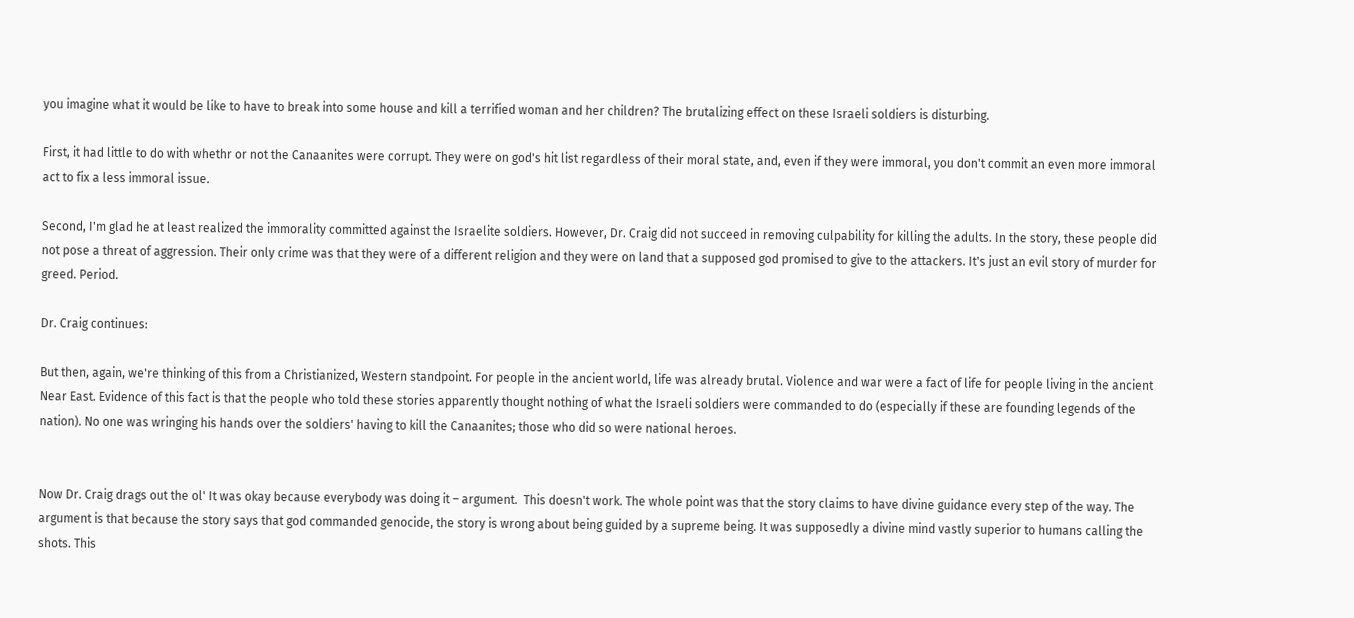you imagine what it would be like to have to break into some house and kill a terrified woman and her children? The brutalizing effect on these Israeli soldiers is disturbing.

First, it had little to do with whethr or not the Canaanites were corrupt. They were on god's hit list regardless of their moral state, and, even if they were immoral, you don't commit an even more immoral act to fix a less immoral issue.

Second, I'm glad he at least realized the immorality committed against the Israelite soldiers. However, Dr. Craig did not succeed in removing culpability for killing the adults. In the story, these people did not pose a threat of aggression. Their only crime was that they were of a different religion and they were on land that a supposed god promised to give to the attackers. It's just an evil story of murder for greed. Period.

Dr. Craig continues:

But then, again, we're thinking of this from a Christianized, Western standpoint. For people in the ancient world, life was already brutal. Violence and war were a fact of life for people living in the ancient Near East. Evidence of this fact is that the people who told these stories apparently thought nothing of what the Israeli soldiers were commanded to do (especially if these are founding legends of the nation). No one was wringing his hands over the soldiers' having to kill the Canaanites; those who did so were national heroes.


Now Dr. Craig drags out the ol' It was okay because everybody was doing it – argument.  This doesn't work. The whole point was that the story claims to have divine guidance every step of the way. The argument is that because the story says that god commanded genocide, the story is wrong about being guided by a supreme being. It was supposedly a divine mind vastly superior to humans calling the shots. This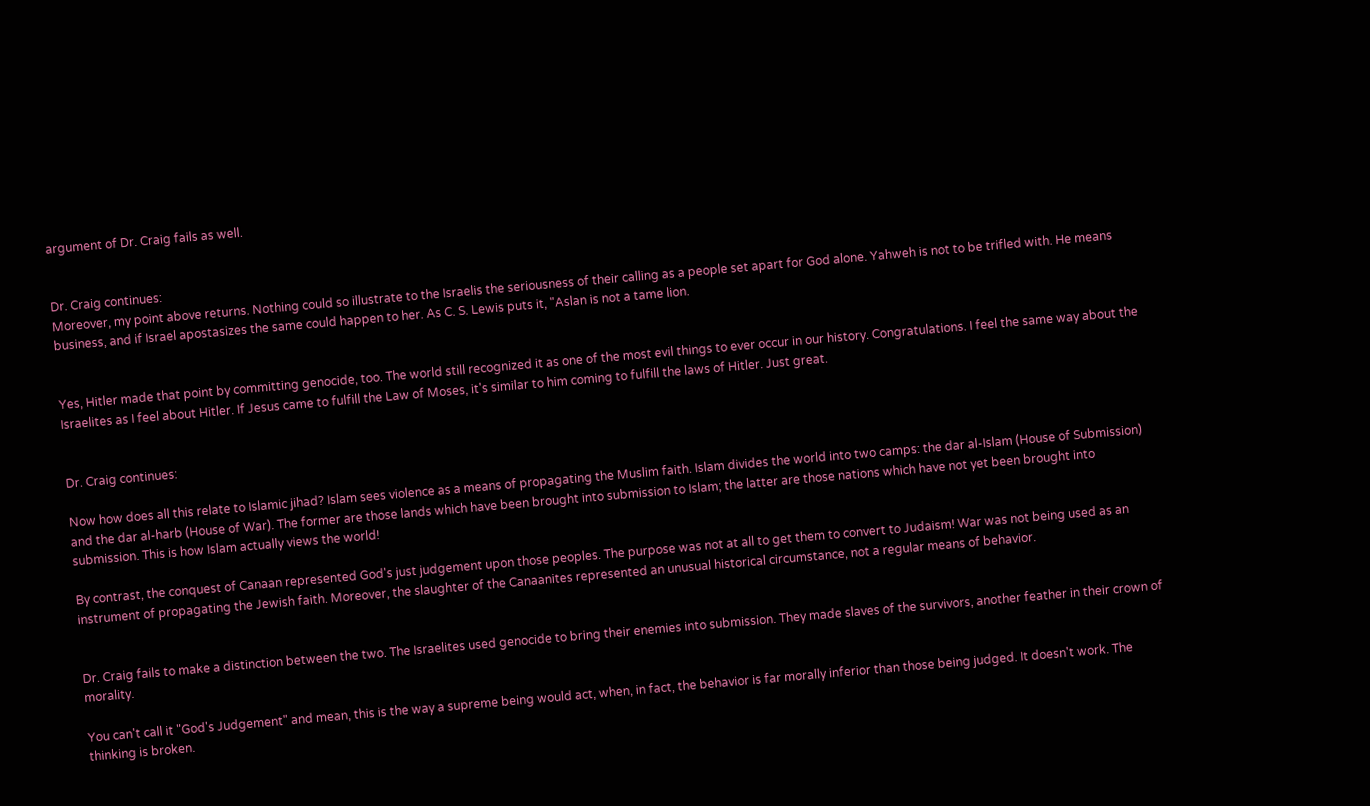argument of Dr. Craig fails as well.


Dr. Craig continues:
Moreover, my point above returns. Nothing could so illustrate to the Israelis the seriousness of their calling as a people set apart for God alone. Yahweh is not to be trifled with. He means business, and if Israel apostasizes the same could happen to her. As C. S. Lewis puts it, "Aslan is not a tame lion.


Yes, Hitler made that point by committing genocide, too. The world still recognized it as one of the most evil things to ever occur in our history. Congratulations. I feel the same way about the Israelites as I feel about Hitler. If Jesus came to fulfill the Law of Moses, it's similar to him coming to fulfill the laws of Hitler. Just great.


Dr. Craig continues:

Now how does all this relate to Islamic jihad? Islam sees violence as a means of propagating the Muslim faith. Islam divides the world into two camps: the dar al-Islam (House of Submission) and the dar al-harb (House of War). The former are those lands which have been brought into submission to Islam; the latter are those nations which have not yet been brought into submission. This is how Islam actually views the world!

By contrast, the conquest of Canaan represented God's just judgement upon those peoples. The purpose was not at all to get them to convert to Judaism! War was not being used as an instrument of propagating the Jewish faith. Moreover, the slaughter of the Canaanites represented an unusual historical circumstance, not a regular means of behavior.


Dr. Craig fails to make a distinction between the two. The Israelites used genocide to bring their enemies into submission. They made slaves of the survivors, another feather in their crown of morality.

You can't call it "God's Judgement" and mean, this is the way a supreme being would act, when, in fact, the behavior is far morally inferior than those being judged. It doesn't work. The thinking is broken.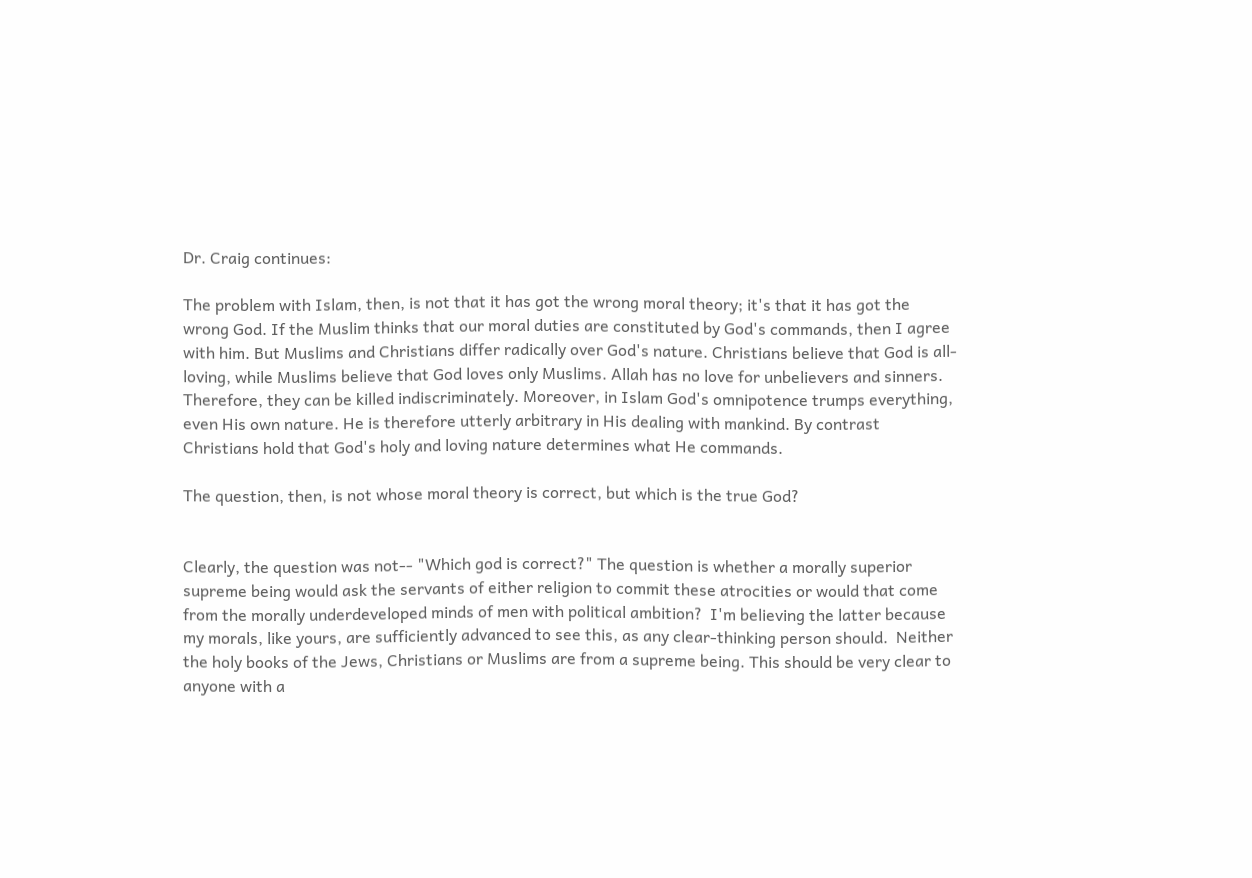Dr. Craig continues:

The problem with Islam, then, is not that it has got the wrong moral theory; it's that it has got the wrong God. If the Muslim thinks that our moral duties are constituted by God's commands, then I agree with him. But Muslims and Christians differ radically over God's nature. Christians believe that God is all-loving, while Muslims believe that God loves only Muslims. Allah has no love for unbelievers and sinners. Therefore, they can be killed indiscriminately. Moreover, in Islam God's omnipotence trumps everything, even His own nature. He is therefore utterly arbitrary in His dealing with mankind. By contrast Christians hold that God's holy and loving nature determines what He commands.

The question, then, is not whose moral theory is correct, but which is the true God?


Clearly, the question was not-- "Which god is correct?" The question is whether a morally superior supreme being would ask the servants of either religion to commit these atrocities or would that come from the morally underdeveloped minds of men with political ambition?  I'm believing the latter because my morals, like yours, are sufficiently advanced to see this, as any clear-thinking person should.  Neither the holy books of the Jews, Christians or Muslims are from a supreme being. This should be very clear to anyone with a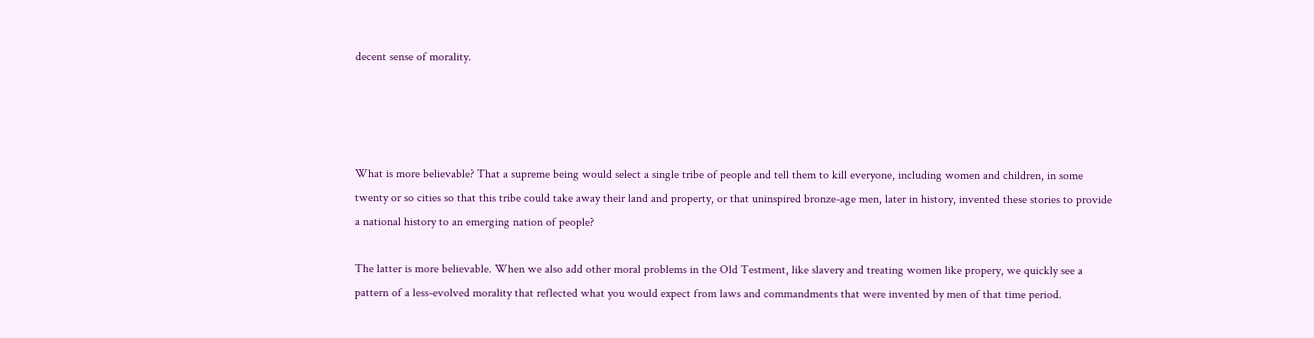decent sense of morality.




What is more believable? That a supreme being would select a single tribe of people and tell them to kill everyone, including women and children, in some twenty or so cities so that this tribe could take away their land and property, or that uninspired bronze-age men, later in history, invented these stories to provide a national history to an emerging nation of people?

The latter is more believable. When we also add other moral problems in the Old Testment, like slavery and treating women like propery, we quickly see a pattern of a less-evolved morality that reflected what you would expect from laws and commandments that were invented by men of that time period.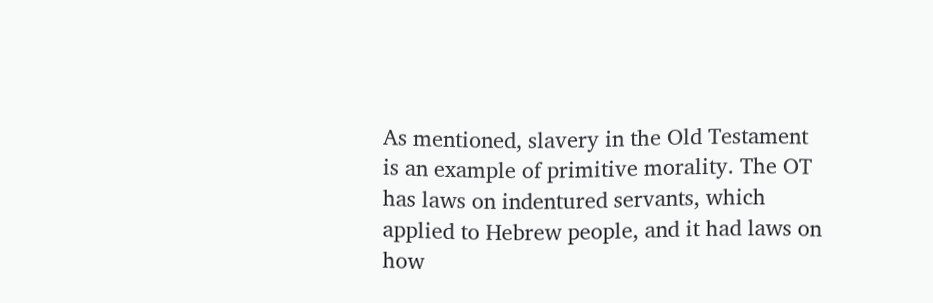As mentioned, slavery in the Old Testament is an example of primitive morality. The OT has laws on indentured servants, which applied to Hebrew people, and it had laws on how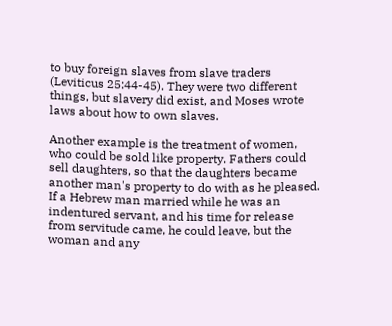to buy foreign slaves from slave traders (Leviticus 25:44-45). They were two different things, but slavery did exist, and Moses wrote laws about how to own slaves.

Another example is the treatment of women, who could be sold like property. Fathers could sell daughters, so that the daughters became another man's property to do with as he pleased. If a Hebrew man married while he was an indentured servant, and his time for release from servitude came, he could leave, but the woman and any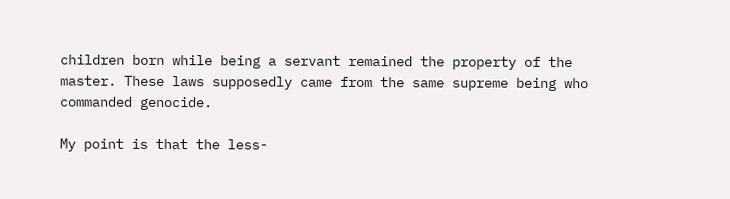children born while being a servant remained the property of the master. These laws supposedly came from the same supreme being who commanded genocide.

My point is that the less-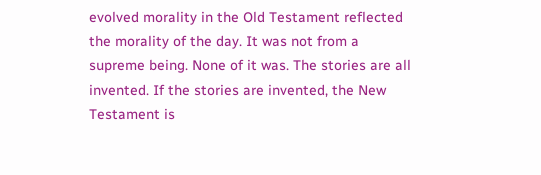evolved morality in the Old Testament reflected the morality of the day. It was not from a supreme being. None of it was. The stories are all invented. If the stories are invented, the New Testament is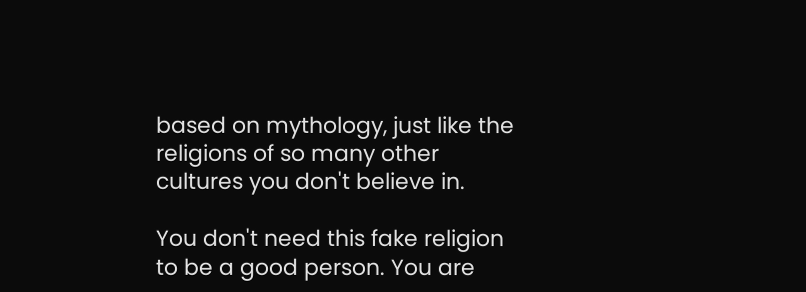based on mythology, just like the religions of so many other cultures you don't believe in.

You don't need this fake religion to be a good person. You are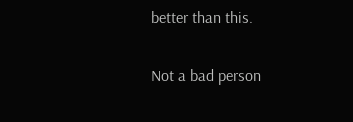better than this.

Not a bad person